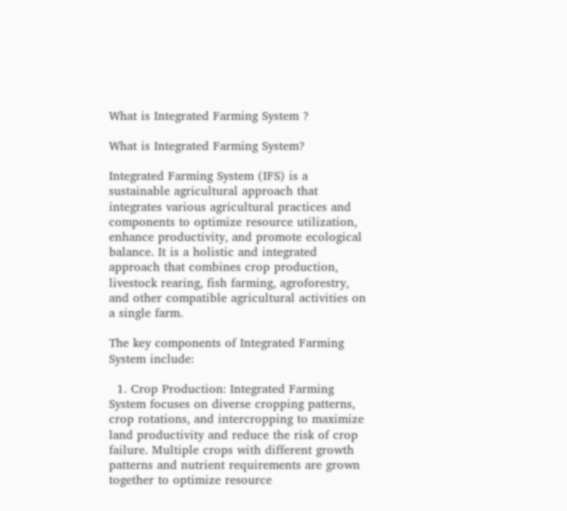What is Integrated Farming System ?

What is Integrated Farming System?

Integrated Farming System (IFS) is a sustainable agricultural approach that integrates various agricultural practices and components to optimize resource utilization, enhance productivity, and promote ecological balance. It is a holistic and integrated approach that combines crop production, livestock rearing, fish farming, agroforestry, and other compatible agricultural activities on a single farm.

The key components of Integrated Farming System include:

  1. Crop Production: Integrated Farming System focuses on diverse cropping patterns, crop rotations, and intercropping to maximize land productivity and reduce the risk of crop failure. Multiple crops with different growth patterns and nutrient requirements are grown together to optimize resource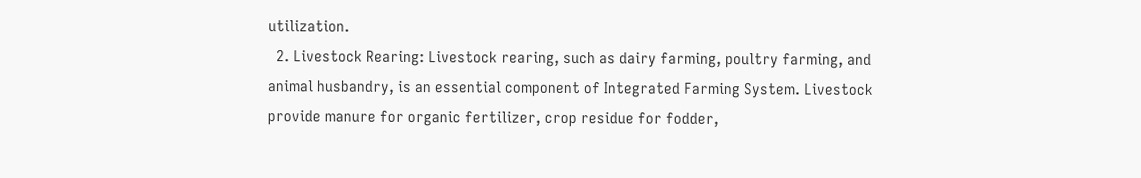utilization.
  2. Livestock Rearing: Livestock rearing, such as dairy farming, poultry farming, and animal husbandry, is an essential component of Integrated Farming System. Livestock provide manure for organic fertilizer, crop residue for fodder,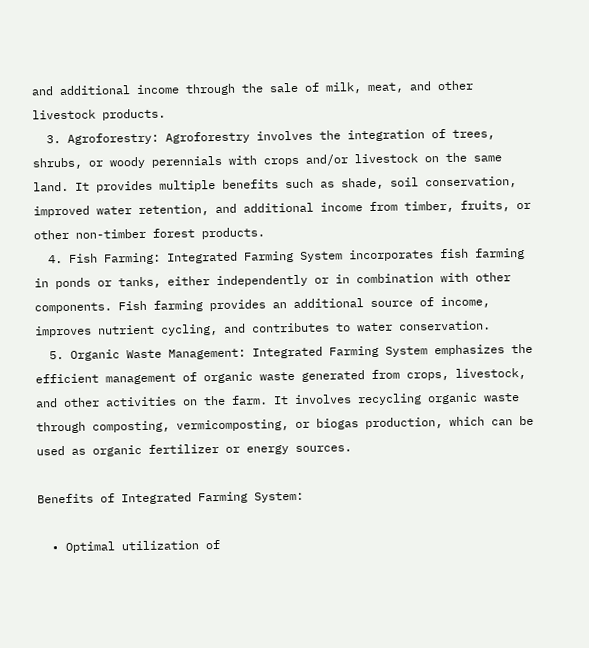and additional income through the sale of milk, meat, and other livestock products.
  3. Agroforestry: Agroforestry involves the integration of trees, shrubs, or woody perennials with crops and/or livestock on the same land. It provides multiple benefits such as shade, soil conservation, improved water retention, and additional income from timber, fruits, or other non-timber forest products.
  4. Fish Farming: Integrated Farming System incorporates fish farming in ponds or tanks, either independently or in combination with other components. Fish farming provides an additional source of income, improves nutrient cycling, and contributes to water conservation.
  5. Organic Waste Management: Integrated Farming System emphasizes the efficient management of organic waste generated from crops, livestock, and other activities on the farm. It involves recycling organic waste through composting, vermicomposting, or biogas production, which can be used as organic fertilizer or energy sources.

Benefits of Integrated Farming System:

  • Optimal utilization of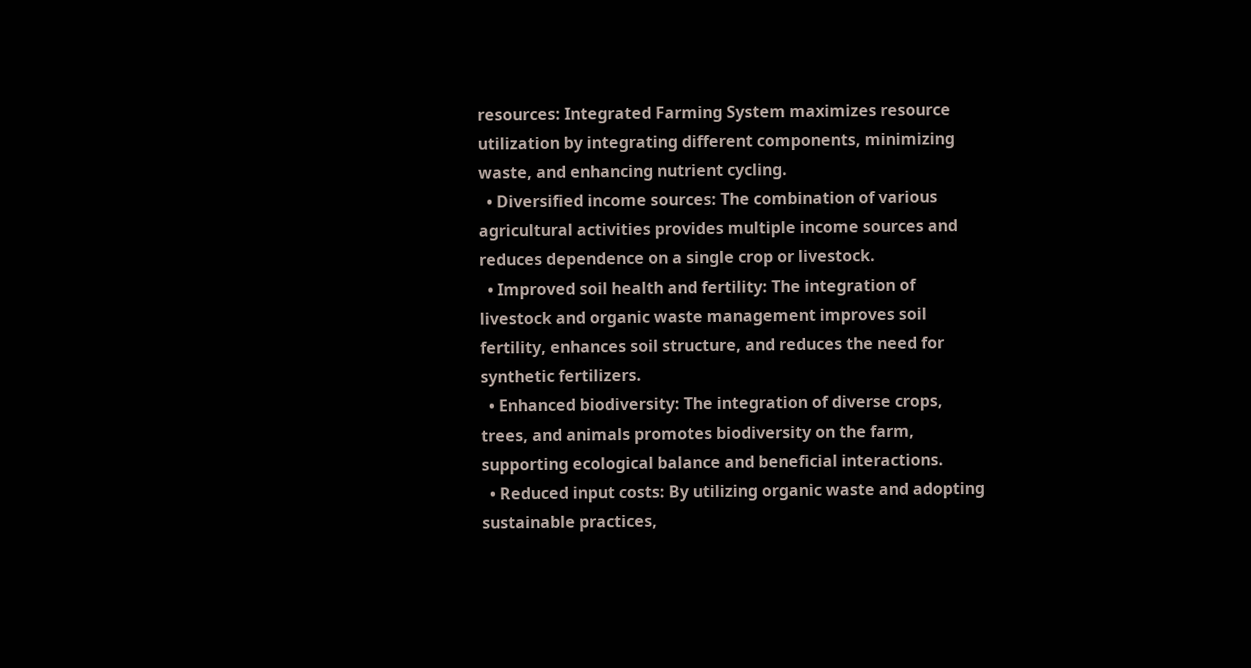resources: Integrated Farming System maximizes resource utilization by integrating different components, minimizing waste, and enhancing nutrient cycling.
  • Diversified income sources: The combination of various agricultural activities provides multiple income sources and reduces dependence on a single crop or livestock.
  • Improved soil health and fertility: The integration of livestock and organic waste management improves soil fertility, enhances soil structure, and reduces the need for synthetic fertilizers.
  • Enhanced biodiversity: The integration of diverse crops, trees, and animals promotes biodiversity on the farm, supporting ecological balance and beneficial interactions.
  • Reduced input costs: By utilizing organic waste and adopting sustainable practices,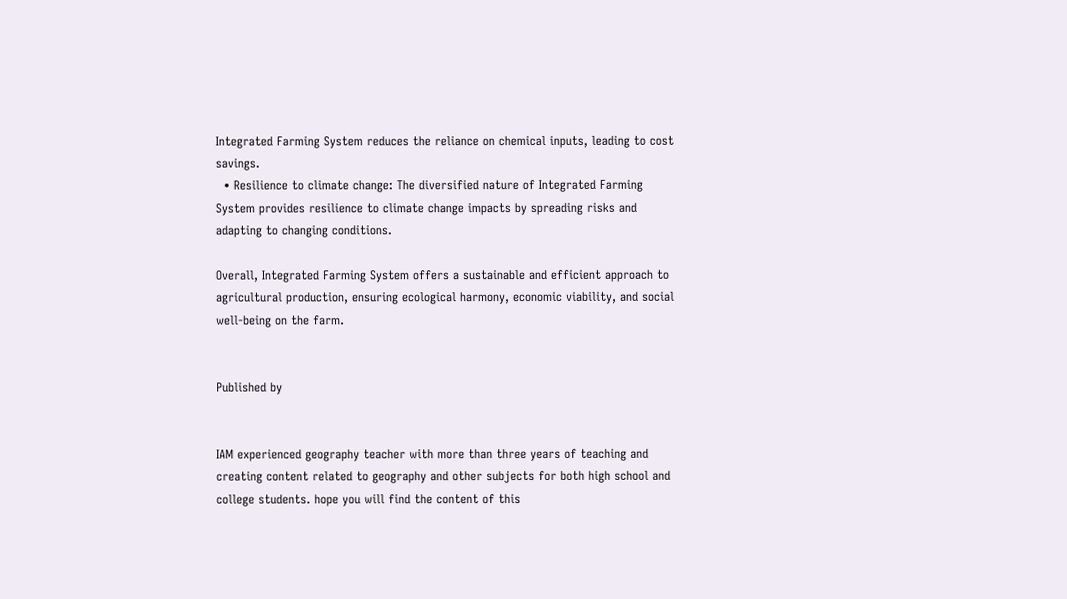Integrated Farming System reduces the reliance on chemical inputs, leading to cost savings.
  • Resilience to climate change: The diversified nature of Integrated Farming System provides resilience to climate change impacts by spreading risks and adapting to changing conditions.

Overall, Integrated Farming System offers a sustainable and efficient approach to agricultural production, ensuring ecological harmony, economic viability, and social well-being on the farm.


Published by


IAM experienced geography teacher with more than three years of teaching and creating content related to geography and other subjects for both high school and college students. hope you will find the content of this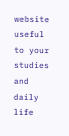website useful to your studies and daily life